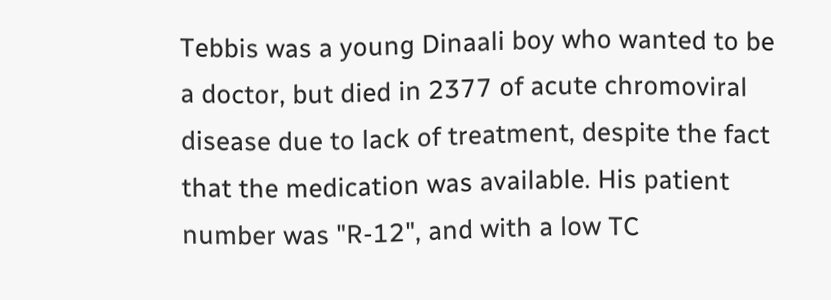Tebbis was a young Dinaali boy who wanted to be a doctor, but died in 2377 of acute chromoviral disease due to lack of treatment, despite the fact that the medication was available. His patient number was "R-12", and with a low TC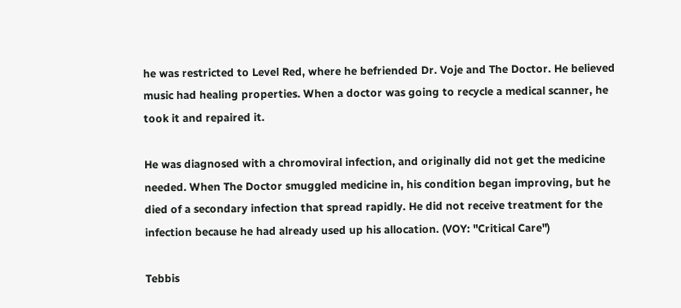he was restricted to Level Red, where he befriended Dr. Voje and The Doctor. He believed music had healing properties. When a doctor was going to recycle a medical scanner, he took it and repaired it.

He was diagnosed with a chromoviral infection, and originally did not get the medicine needed. When The Doctor smuggled medicine in, his condition began improving, but he died of a secondary infection that spread rapidly. He did not receive treatment for the infection because he had already used up his allocation. (VOY: "Critical Care")

Tebbis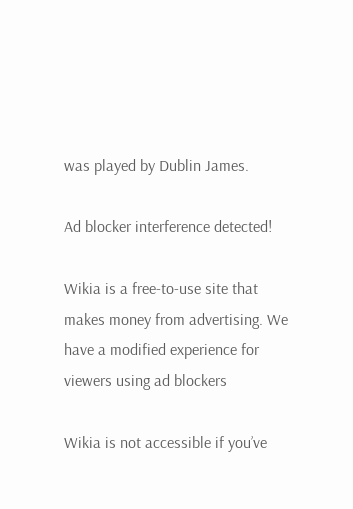was played by Dublin James.

Ad blocker interference detected!

Wikia is a free-to-use site that makes money from advertising. We have a modified experience for viewers using ad blockers

Wikia is not accessible if you’ve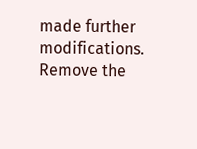made further modifications. Remove the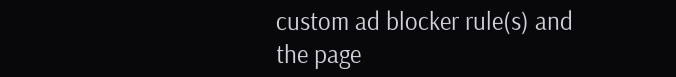custom ad blocker rule(s) and the page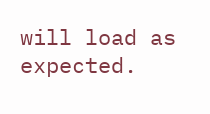will load as expected.